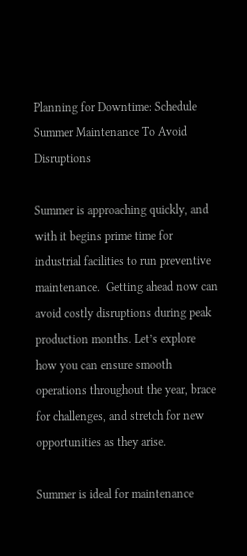Planning for Downtime: Schedule Summer Maintenance To Avoid Disruptions

Summer is approaching quickly, and with it begins prime time for industrial facilities to run preventive maintenance.  Getting ahead now can avoid costly disruptions during peak production months. Let’s explore how you can ensure smooth operations throughout the year, brace for challenges, and stretch for new opportunities as they arise.

Summer is ideal for maintenance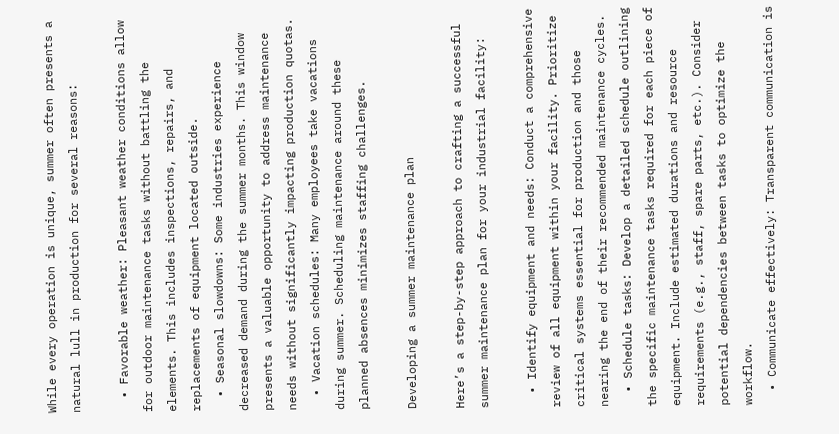While every operation is unique, summer often presents a natural lull in production for several reasons:

  • Favorable weather: Pleasant weather conditions allow for outdoor maintenance tasks without battling the elements. This includes inspections, repairs, and replacements of equipment located outside.
  • Seasonal slowdowns: Some industries experience decreased demand during the summer months. This window presents a valuable opportunity to address maintenance needs without significantly impacting production quotas.
  • Vacation schedules: Many employees take vacations during summer. Scheduling maintenance around these planned absences minimizes staffing challenges.

Developing a summer maintenance plan

Here’s a step-by-step approach to crafting a successful summer maintenance plan for your industrial facility:

  • Identify equipment and needs: Conduct a comprehensive review of all equipment within your facility. Prioritize critical systems essential for production and those nearing the end of their recommended maintenance cycles.
  • Schedule tasks: Develop a detailed schedule outlining the specific maintenance tasks required for each piece of equipment. Include estimated durations and resource requirements (e.g., staff, spare parts, etc.). Consider potential dependencies between tasks to optimize the workflow.
  • Communicate effectively: Transparent communication is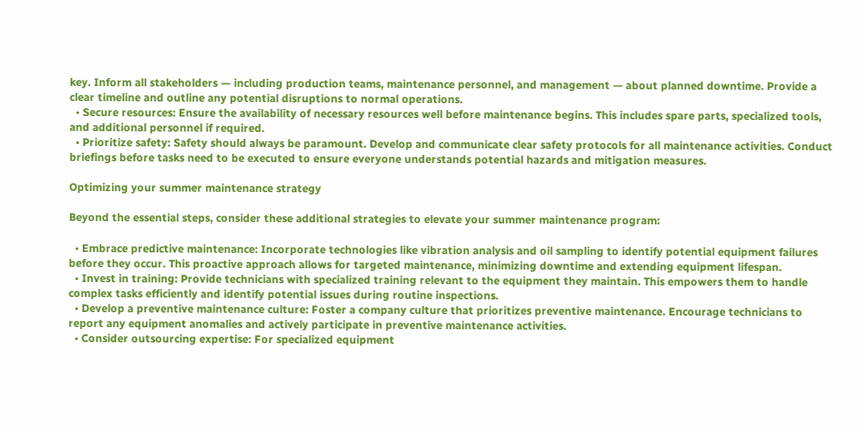key. Inform all stakeholders — including production teams, maintenance personnel, and management — about planned downtime. Provide a clear timeline and outline any potential disruptions to normal operations.
  • Secure resources: Ensure the availability of necessary resources well before maintenance begins. This includes spare parts, specialized tools, and additional personnel if required.
  • Prioritize safety: Safety should always be paramount. Develop and communicate clear safety protocols for all maintenance activities. Conduct briefings before tasks need to be executed to ensure everyone understands potential hazards and mitigation measures.

Optimizing your summer maintenance strategy

Beyond the essential steps, consider these additional strategies to elevate your summer maintenance program:

  • Embrace predictive maintenance: Incorporate technologies like vibration analysis and oil sampling to identify potential equipment failures before they occur. This proactive approach allows for targeted maintenance, minimizing downtime and extending equipment lifespan.
  • Invest in training: Provide technicians with specialized training relevant to the equipment they maintain. This empowers them to handle complex tasks efficiently and identify potential issues during routine inspections.
  • Develop a preventive maintenance culture: Foster a company culture that prioritizes preventive maintenance. Encourage technicians to report any equipment anomalies and actively participate in preventive maintenance activities.
  • Consider outsourcing expertise: For specialized equipment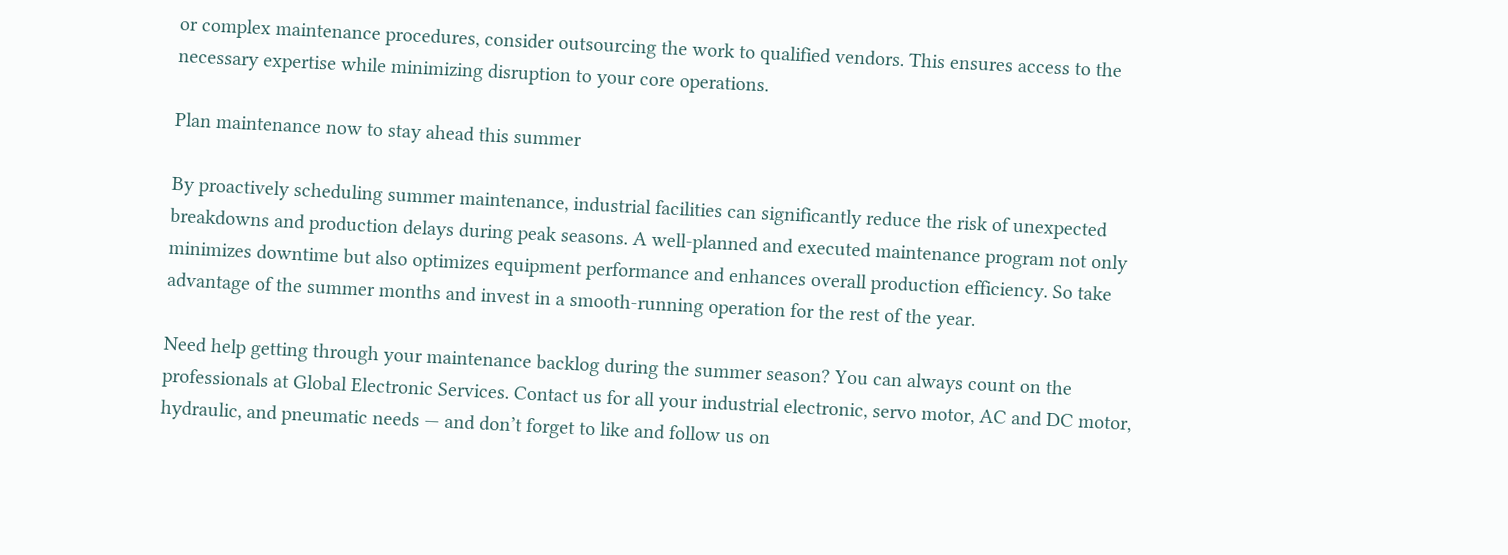or complex maintenance procedures, consider outsourcing the work to qualified vendors. This ensures access to the necessary expertise while minimizing disruption to your core operations.

Plan maintenance now to stay ahead this summer

By proactively scheduling summer maintenance, industrial facilities can significantly reduce the risk of unexpected breakdowns and production delays during peak seasons. A well-planned and executed maintenance program not only minimizes downtime but also optimizes equipment performance and enhances overall production efficiency. So take advantage of the summer months and invest in a smooth-running operation for the rest of the year.

Need help getting through your maintenance backlog during the summer season? You can always count on the professionals at Global Electronic Services. Contact us for all your industrial electronic, servo motor, AC and DC motor, hydraulic, and pneumatic needs — and don’t forget to like and follow us on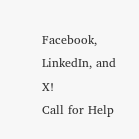Facebook, LinkedIn, and X!
Call for Help